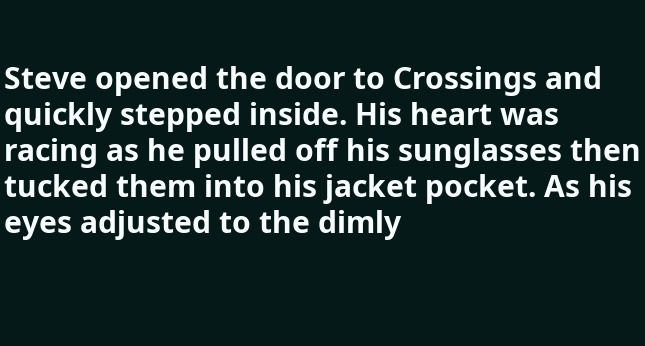Steve opened the door to Crossings and quickly stepped inside. His heart was racing as he pulled off his sunglasses then tucked them into his jacket pocket. As his eyes adjusted to the dimly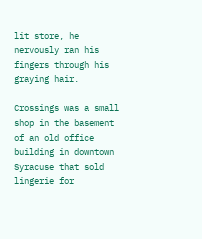lit store, he nervously ran his fingers through his graying hair.

Crossings was a small shop in the basement of an old office building in downtown Syracuse that sold lingerie for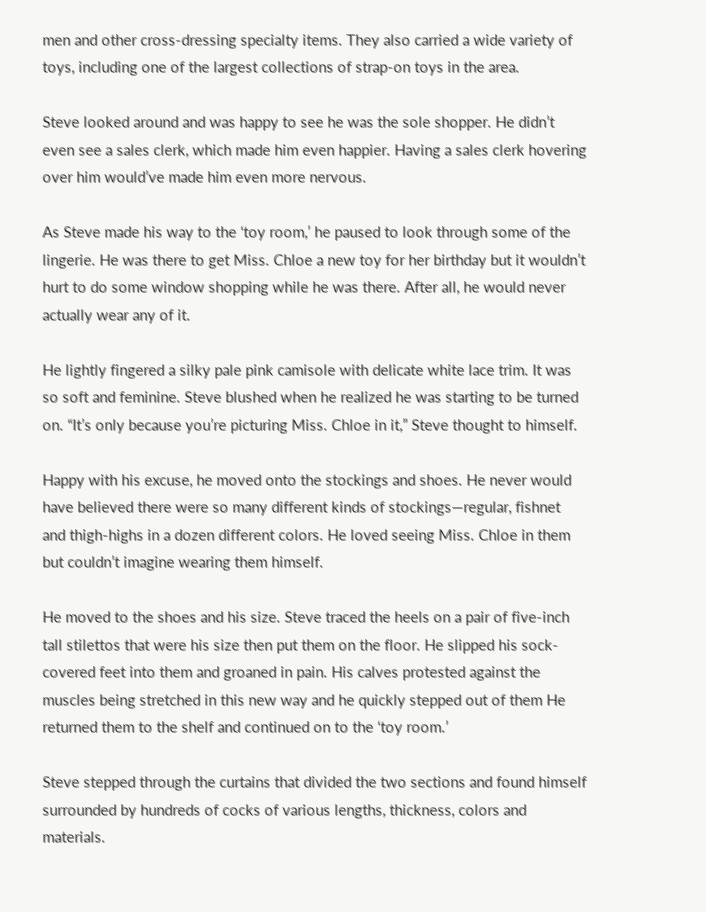men and other cross-dressing specialty items. They also carried a wide variety of toys, including one of the largest collections of strap-on toys in the area.

Steve looked around and was happy to see he was the sole shopper. He didn’t even see a sales clerk, which made him even happier. Having a sales clerk hovering over him would’ve made him even more nervous.

As Steve made his way to the ‘toy room,’ he paused to look through some of the lingerie. He was there to get Miss. Chloe a new toy for her birthday but it wouldn’t hurt to do some window shopping while he was there. After all, he would never actually wear any of it.

He lightly fingered a silky pale pink camisole with delicate white lace trim. It was so soft and feminine. Steve blushed when he realized he was starting to be turned on. “It’s only because you’re picturing Miss. Chloe in it,” Steve thought to himself.

Happy with his excuse, he moved onto the stockings and shoes. He never would have believed there were so many different kinds of stockings—regular, fishnet and thigh-highs in a dozen different colors. He loved seeing Miss. Chloe in them but couldn’t imagine wearing them himself.

He moved to the shoes and his size. Steve traced the heels on a pair of five-inch tall stilettos that were his size then put them on the floor. He slipped his sock-covered feet into them and groaned in pain. His calves protested against the muscles being stretched in this new way and he quickly stepped out of them He returned them to the shelf and continued on to the ‘toy room.’

Steve stepped through the curtains that divided the two sections and found himself surrounded by hundreds of cocks of various lengths, thickness, colors and materials.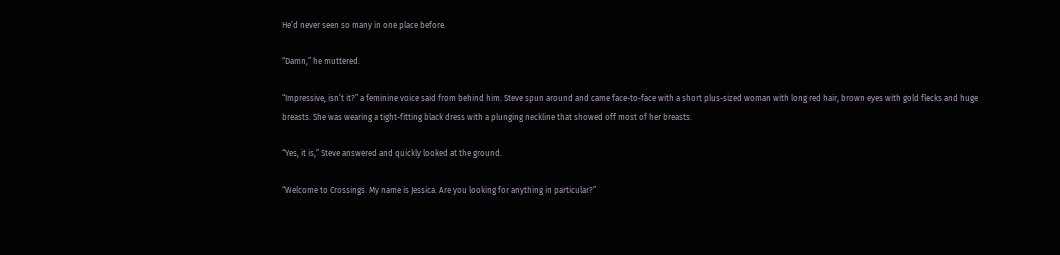He’d never seen so many in one place before.

“Damn,” he muttered.

“Impressive, isn’t it?” a feminine voice said from behind him. Steve spun around and came face-to-face with a short plus-sized woman with long red hair, brown eyes with gold flecks and huge breasts. She was wearing a tight-fitting black dress with a plunging neckline that showed off most of her breasts.

“Yes, it is,” Steve answered and quickly looked at the ground.

“Welcome to Crossings. My name is Jessica. Are you looking for anything in particular?”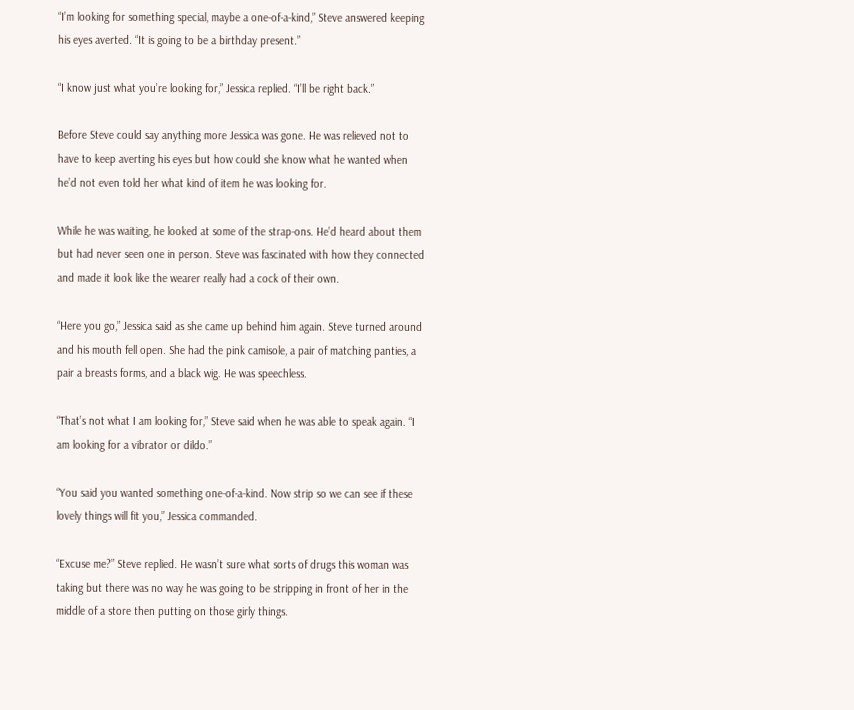“I’m looking for something special, maybe a one-of-a-kind,” Steve answered keeping his eyes averted. “It is going to be a birthday present.”

“I know just what you’re looking for,” Jessica replied. “I’ll be right back.”

Before Steve could say anything more Jessica was gone. He was relieved not to have to keep averting his eyes but how could she know what he wanted when he’d not even told her what kind of item he was looking for.

While he was waiting, he looked at some of the strap-ons. He’d heard about them but had never seen one in person. Steve was fascinated with how they connected and made it look like the wearer really had a cock of their own.

“Here you go,” Jessica said as she came up behind him again. Steve turned around and his mouth fell open. She had the pink camisole, a pair of matching panties, a pair a breasts forms, and a black wig. He was speechless.

“That’s not what I am looking for,” Steve said when he was able to speak again. “I am looking for a vibrator or dildo.”

“You said you wanted something one-of-a-kind. Now strip so we can see if these lovely things will fit you,” Jessica commanded.

“Excuse me?” Steve replied. He wasn’t sure what sorts of drugs this woman was taking but there was no way he was going to be stripping in front of her in the middle of a store then putting on those girly things.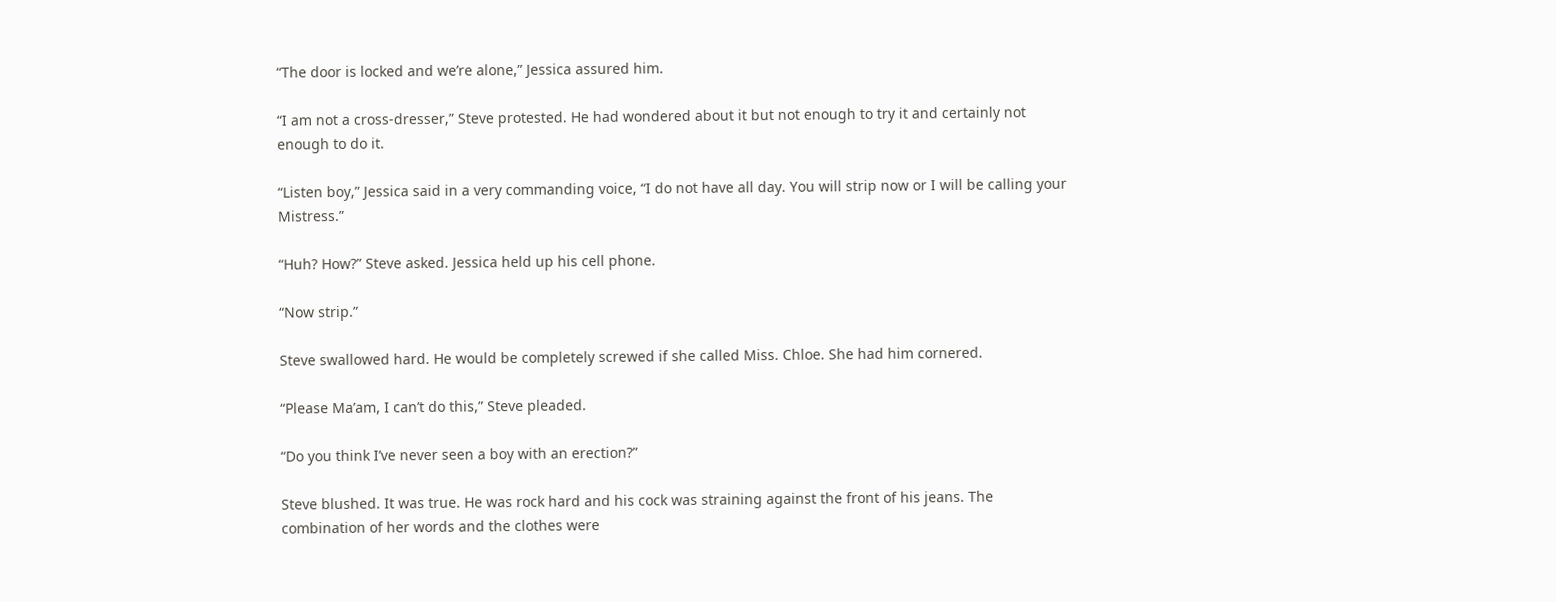“The door is locked and we’re alone,” Jessica assured him.

“I am not a cross-dresser,” Steve protested. He had wondered about it but not enough to try it and certainly not enough to do it.

“Listen boy,” Jessica said in a very commanding voice, “I do not have all day. You will strip now or I will be calling your Mistress.”

“Huh? How?” Steve asked. Jessica held up his cell phone.

“Now strip.”

Steve swallowed hard. He would be completely screwed if she called Miss. Chloe. She had him cornered.

“Please Ma’am, I can’t do this,” Steve pleaded.

“Do you think I’ve never seen a boy with an erection?”

Steve blushed. It was true. He was rock hard and his cock was straining against the front of his jeans. The combination of her words and the clothes were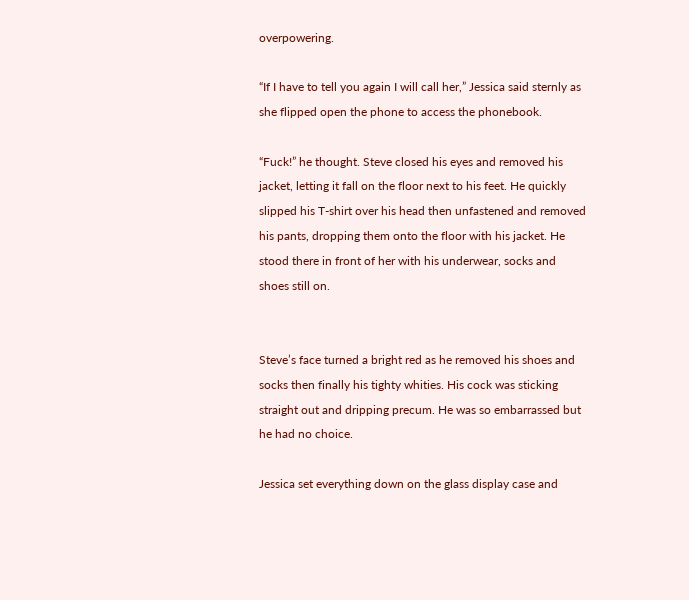overpowering.

“If I have to tell you again I will call her,” Jessica said sternly as she flipped open the phone to access the phonebook.

“Fuck!” he thought. Steve closed his eyes and removed his jacket, letting it fall on the floor next to his feet. He quickly slipped his T-shirt over his head then unfastened and removed his pants, dropping them onto the floor with his jacket. He stood there in front of her with his underwear, socks and shoes still on.


Steve’s face turned a bright red as he removed his shoes and socks then finally his tighty whities. His cock was sticking straight out and dripping precum. He was so embarrassed but he had no choice.

Jessica set everything down on the glass display case and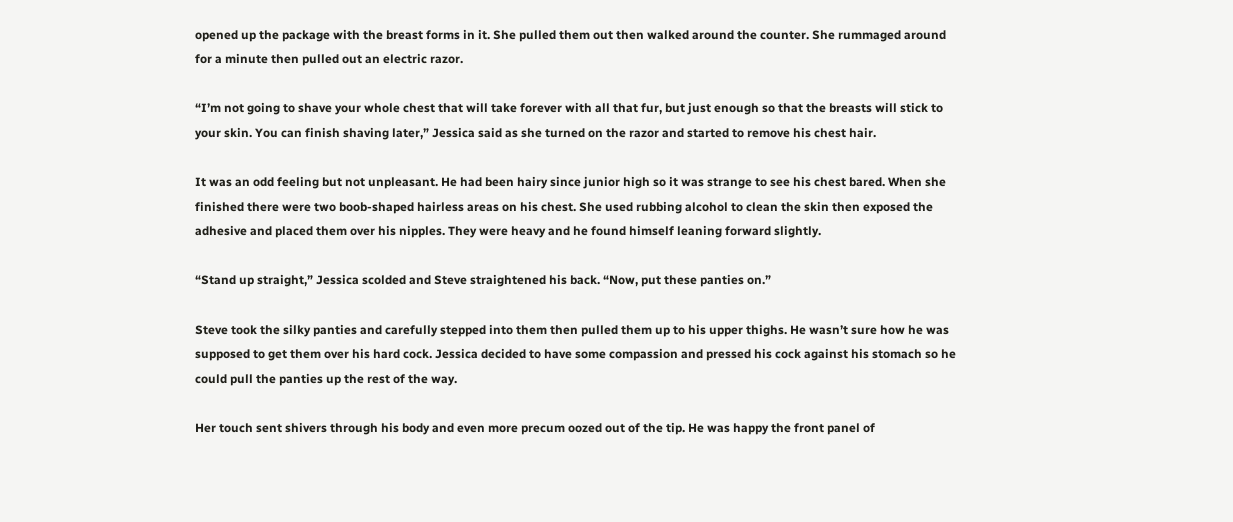opened up the package with the breast forms in it. She pulled them out then walked around the counter. She rummaged around for a minute then pulled out an electric razor.

“I’m not going to shave your whole chest that will take forever with all that fur, but just enough so that the breasts will stick to your skin. You can finish shaving later,” Jessica said as she turned on the razor and started to remove his chest hair.

It was an odd feeling but not unpleasant. He had been hairy since junior high so it was strange to see his chest bared. When she finished there were two boob-shaped hairless areas on his chest. She used rubbing alcohol to clean the skin then exposed the adhesive and placed them over his nipples. They were heavy and he found himself leaning forward slightly.

“Stand up straight,” Jessica scolded and Steve straightened his back. “Now, put these panties on.”

Steve took the silky panties and carefully stepped into them then pulled them up to his upper thighs. He wasn’t sure how he was supposed to get them over his hard cock. Jessica decided to have some compassion and pressed his cock against his stomach so he could pull the panties up the rest of the way.

Her touch sent shivers through his body and even more precum oozed out of the tip. He was happy the front panel of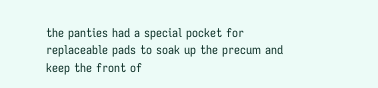the panties had a special pocket for replaceable pads to soak up the precum and keep the front of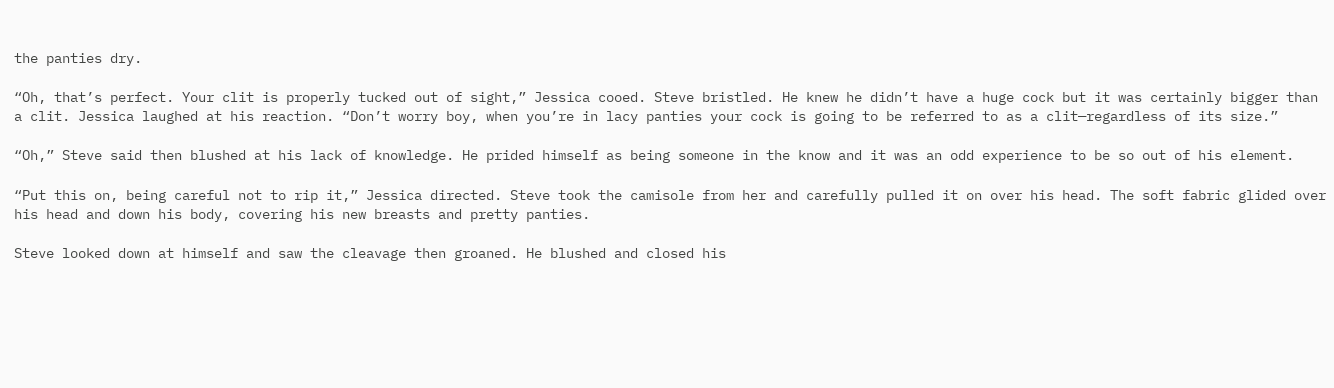the panties dry.

“Oh, that’s perfect. Your clit is properly tucked out of sight,” Jessica cooed. Steve bristled. He knew he didn’t have a huge cock but it was certainly bigger than a clit. Jessica laughed at his reaction. “Don’t worry boy, when you’re in lacy panties your cock is going to be referred to as a clit—regardless of its size.”

“Oh,” Steve said then blushed at his lack of knowledge. He prided himself as being someone in the know and it was an odd experience to be so out of his element.

“Put this on, being careful not to rip it,” Jessica directed. Steve took the camisole from her and carefully pulled it on over his head. The soft fabric glided over his head and down his body, covering his new breasts and pretty panties.

Steve looked down at himself and saw the cleavage then groaned. He blushed and closed his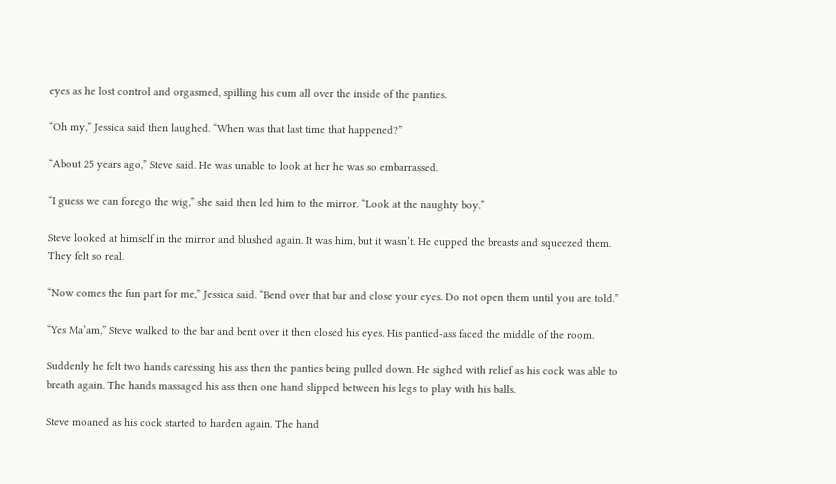eyes as he lost control and orgasmed, spilling his cum all over the inside of the panties.

“Oh my,” Jessica said then laughed. “When was that last time that happened?”

“About 25 years ago,” Steve said. He was unable to look at her he was so embarrassed.

“I guess we can forego the wig,” she said then led him to the mirror. “Look at the naughty boy.”

Steve looked at himself in the mirror and blushed again. It was him, but it wasn’t. He cupped the breasts and squeezed them. They felt so real.

“Now comes the fun part for me,” Jessica said. “Bend over that bar and close your eyes. Do not open them until you are told.”

“Yes Ma’am,” Steve walked to the bar and bent over it then closed his eyes. His pantied-ass faced the middle of the room.

Suddenly he felt two hands caressing his ass then the panties being pulled down. He sighed with relief as his cock was able to breath again. The hands massaged his ass then one hand slipped between his legs to play with his balls.

Steve moaned as his cock started to harden again. The hand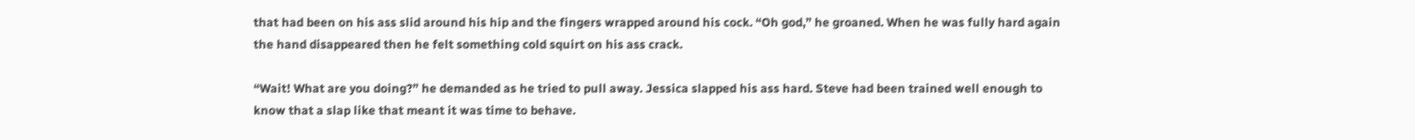that had been on his ass slid around his hip and the fingers wrapped around his cock. “Oh god,” he groaned. When he was fully hard again the hand disappeared then he felt something cold squirt on his ass crack.

“Wait! What are you doing?” he demanded as he tried to pull away. Jessica slapped his ass hard. Steve had been trained well enough to know that a slap like that meant it was time to behave.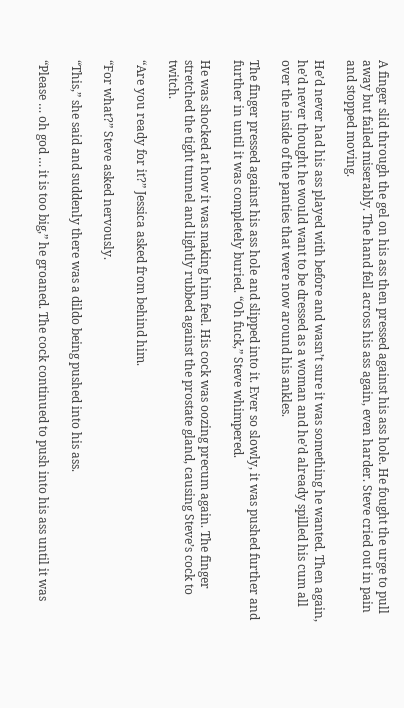A finger slid through the gel on his ass then pressed against his ass hole. He fought the urge to pull away but failed miserably. The hand fell across his ass again, even harder. Steve cried out in pain and stopped moving.

He’d never had his ass played with before and wasn’t sure it was something he wanted. Then again, he’d never thought he would want to be dressed as a woman and he’d already spilled his cum all over the inside of the panties that were now around his ankles.

The finger pressed against his ass hole and slipped into it. Ever so slowly, it was pushed further and further in until it was completely buried. “Oh fuck,” Steve whimpered.

He was shocked at how it was making him feel. His cock was oozing precum again. The finger stretched the tight tunnel and lightly rubbed against the prostate gland, causing Steve’s cock to twitch.

“Are you ready for it?” Jessica asked from behind him.

“For what?” Steve asked nervously.

“This,” she said and suddenly there was a dildo being pushed into his ass.

“Please … oh god … it is too big,” he groaned. The cock continued to push into his ass until it was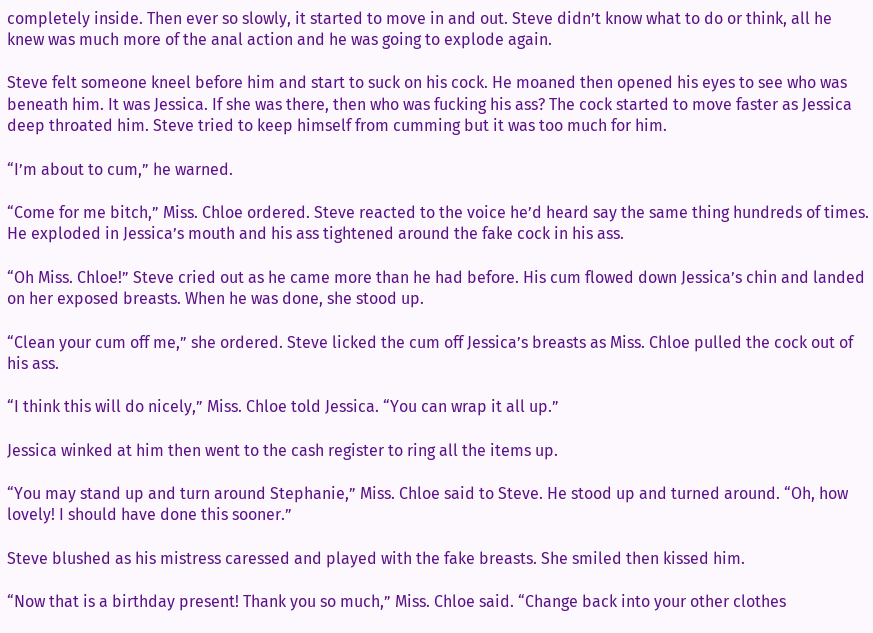completely inside. Then ever so slowly, it started to move in and out. Steve didn’t know what to do or think, all he knew was much more of the anal action and he was going to explode again.

Steve felt someone kneel before him and start to suck on his cock. He moaned then opened his eyes to see who was beneath him. It was Jessica. If she was there, then who was fucking his ass? The cock started to move faster as Jessica deep throated him. Steve tried to keep himself from cumming but it was too much for him.

“I’m about to cum,” he warned.

“Come for me bitch,” Miss. Chloe ordered. Steve reacted to the voice he’d heard say the same thing hundreds of times. He exploded in Jessica’s mouth and his ass tightened around the fake cock in his ass.

“Oh Miss. Chloe!” Steve cried out as he came more than he had before. His cum flowed down Jessica’s chin and landed on her exposed breasts. When he was done, she stood up.

“Clean your cum off me,” she ordered. Steve licked the cum off Jessica’s breasts as Miss. Chloe pulled the cock out of his ass.

“I think this will do nicely,” Miss. Chloe told Jessica. “You can wrap it all up.”

Jessica winked at him then went to the cash register to ring all the items up.

“You may stand up and turn around Stephanie,” Miss. Chloe said to Steve. He stood up and turned around. “Oh, how lovely! I should have done this sooner.”

Steve blushed as his mistress caressed and played with the fake breasts. She smiled then kissed him.

“Now that is a birthday present! Thank you so much,” Miss. Chloe said. “Change back into your other clothes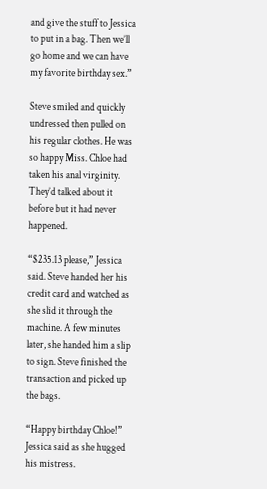and give the stuff to Jessica to put in a bag. Then we’ll go home and we can have my favorite birthday sex.”

Steve smiled and quickly undressed then pulled on his regular clothes. He was so happy Miss. Chloe had taken his anal virginity. They’d talked about it before but it had never happened.

“$235.13 please,” Jessica said. Steve handed her his credit card and watched as she slid it through the machine. A few minutes later, she handed him a slip to sign. Steve finished the transaction and picked up the bags.

“Happy birthday Chloe!” Jessica said as she hugged his mistress.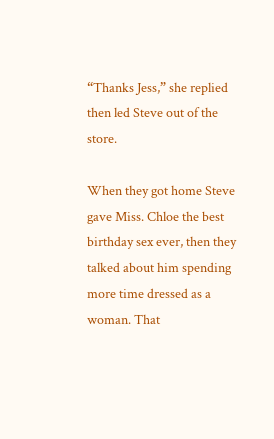“Thanks Jess,” she replied then led Steve out of the store.

When they got home Steve gave Miss. Chloe the best birthday sex ever, then they talked about him spending more time dressed as a woman. That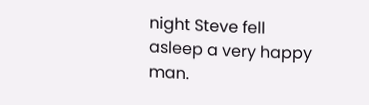night Steve fell asleep a very happy man.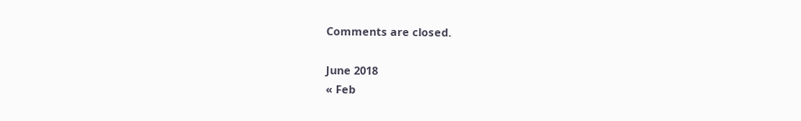Comments are closed.

June 2018
« Feb